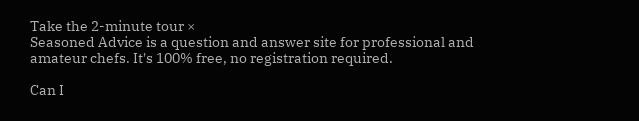Take the 2-minute tour ×
Seasoned Advice is a question and answer site for professional and amateur chefs. It's 100% free, no registration required.

Can I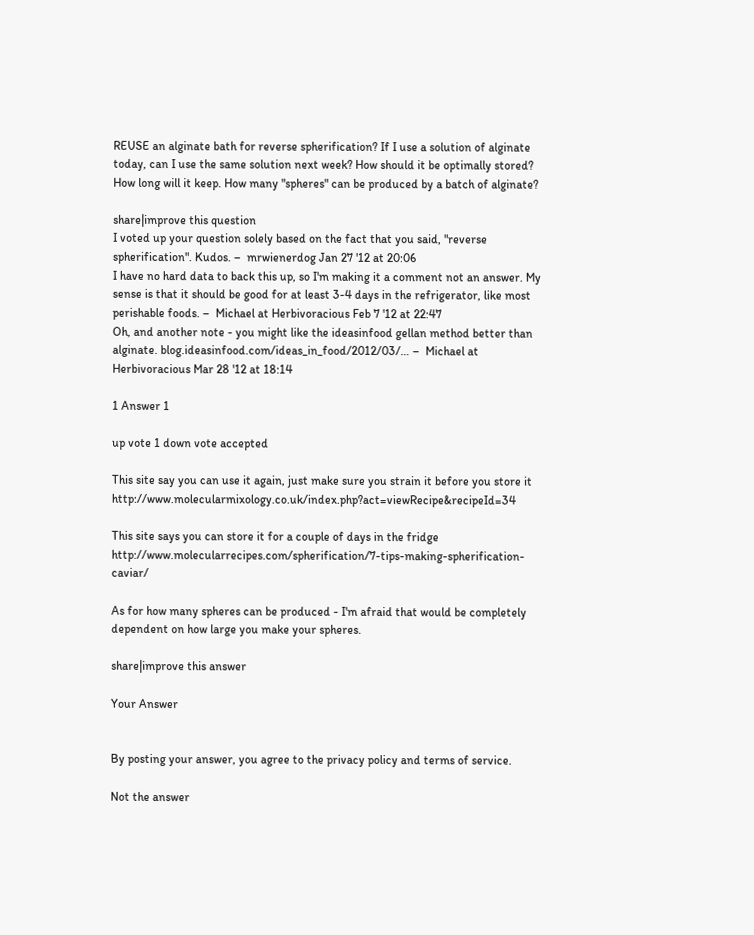REUSE an alginate bath for reverse spherification? If I use a solution of alginate today, can I use the same solution next week? How should it be optimally stored? How long will it keep. How many "spheres" can be produced by a batch of alginate?

share|improve this question
I voted up your question solely based on the fact that you said, "reverse spherification". Kudos. –  mrwienerdog Jan 27 '12 at 20:06
I have no hard data to back this up, so I'm making it a comment not an answer. My sense is that it should be good for at least 3-4 days in the refrigerator, like most perishable foods. –  Michael at Herbivoracious Feb 7 '12 at 22:47
Oh, and another note - you might like the ideasinfood gellan method better than alginate. blog.ideasinfood.com/ideas_in_food/2012/03/… –  Michael at Herbivoracious Mar 28 '12 at 18:14

1 Answer 1

up vote 1 down vote accepted

This site say you can use it again, just make sure you strain it before you store it http://www.molecularmixology.co.uk/index.php?act=viewRecipe&recipeId=34

This site says you can store it for a couple of days in the fridge http://www.molecularrecipes.com/spherification/7-tips-making-spherification-caviar/

As for how many spheres can be produced - I'm afraid that would be completely dependent on how large you make your spheres.

share|improve this answer

Your Answer


By posting your answer, you agree to the privacy policy and terms of service.

Not the answer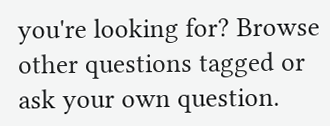you're looking for? Browse other questions tagged or ask your own question.